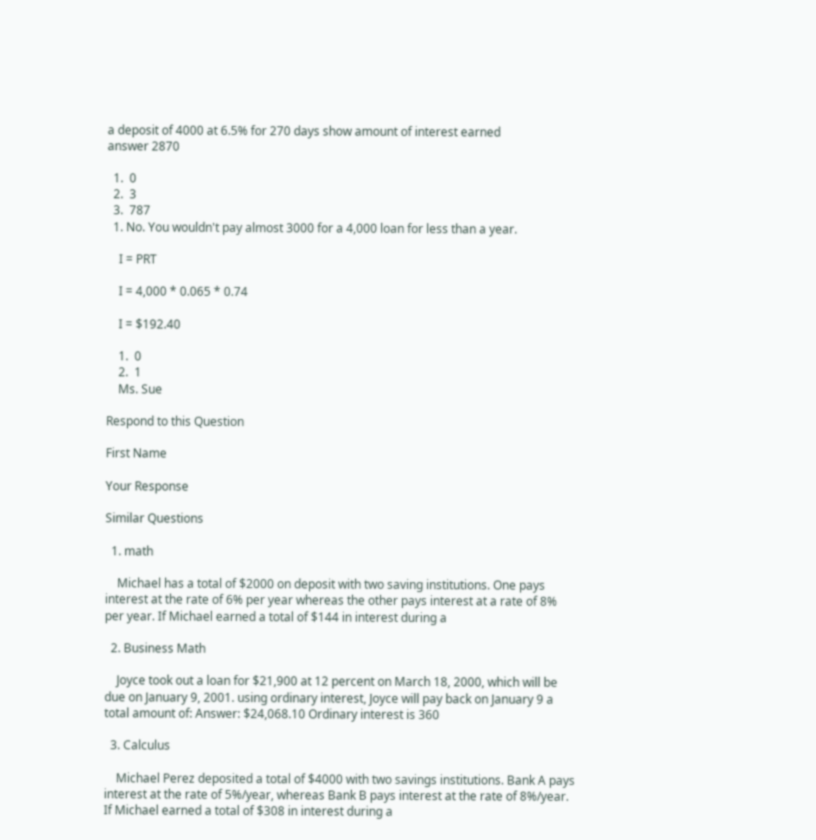a deposit of 4000 at 6.5% for 270 days show amount of interest earned
answer 2870

  1.  0
  2.  3
  3.  787
  1. No. You wouldn't pay almost 3000 for a 4,000 loan for less than a year.

    I = PRT

    I = 4,000 * 0.065 * 0.74

    I = $192.40

    1.  0
    2.  1
    Ms. Sue

Respond to this Question

First Name

Your Response

Similar Questions

  1. math

    Michael has a total of $2000 on deposit with two saving institutions. One pays interest at the rate of 6% per year whereas the other pays interest at a rate of 8% per year. If Michael earned a total of $144 in interest during a

  2. Business Math

    Joyce took out a loan for $21,900 at 12 percent on March 18, 2000, which will be due on January 9, 2001. using ordinary interest, Joyce will pay back on January 9 a total amount of: Answer: $24,068.10 Ordinary interest is 360

  3. Calculus

    Michael Perez deposited a total of $4000 with two savings institutions. Bank A pays interest at the rate of 5%/year, whereas Bank B pays interest at the rate of 8%/year. If Michael earned a total of $308 in interest during a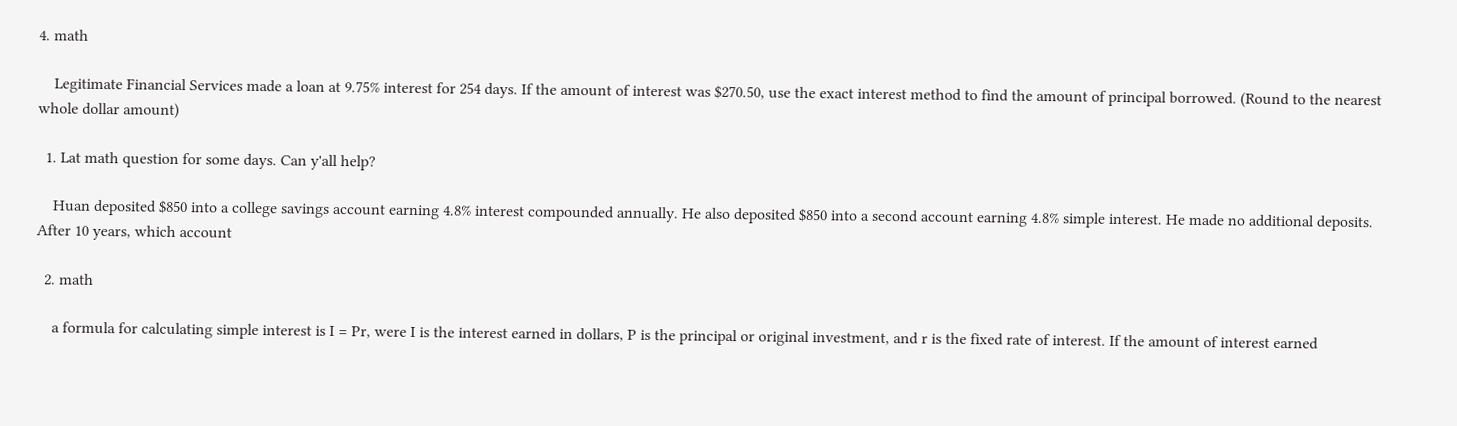4. math

    Legitimate Financial Services made a loan at 9.75% interest for 254 days. If the amount of interest was $270.50, use the exact interest method to find the amount of principal borrowed. (Round to the nearest whole dollar amount)

  1. Lat math question for some days. Can y'all help?

    Huan deposited $850 into a college savings account earning 4.8% interest compounded annually. He also deposited $850 into a second account earning 4.8% simple interest. He made no additional deposits. After 10 years, which account

  2. math

    a formula for calculating simple interest is I = Pr, were I is the interest earned in dollars, P is the principal or original investment, and r is the fixed rate of interest. If the amount of interest earned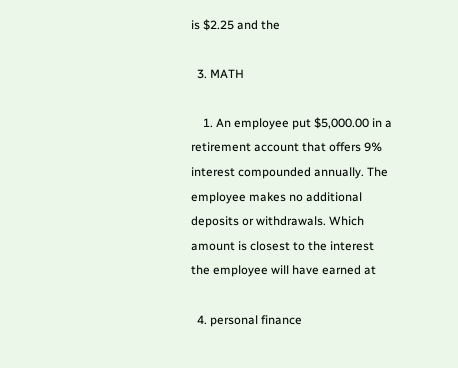is $2.25 and the

  3. MATH

    1. An employee put $5,000.00 in a retirement account that offers 9% interest compounded annually. The employee makes no additional deposits or withdrawals. Which amount is closest to the interest the employee will have earned at

  4. personal finance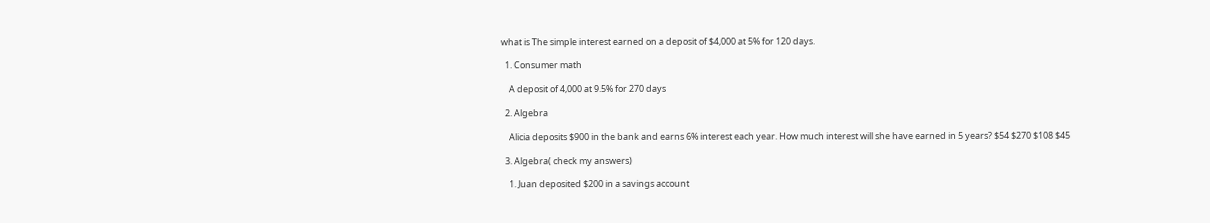what is The simple interest earned on a deposit of $4,000 at 5% for 120 days.

  1. Consumer math

    A deposit of 4,000 at 9.5% for 270 days

  2. Algebra

    Alicia deposits $900 in the bank and earns 6% interest each year. How much interest will she have earned in 5 years? $54 $270 $108 $45

  3. Algebra( check my answers)

    1. Juan deposited $200 in a savings account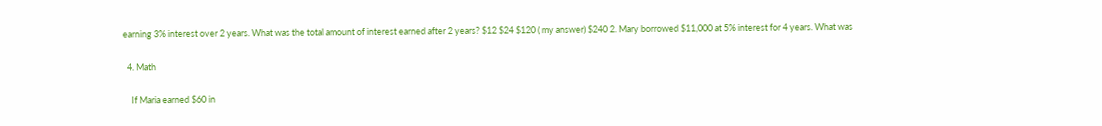earning 3% interest over 2 years. What was the total amount of interest earned after 2 years? $12 $24 $120 ( my answer) $240 2. Mary borrowed $11,000 at 5% interest for 4 years. What was

  4. Math

    If Maria earned $60 in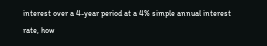interest over a 4-year period at a 4% simple annual interest rate, how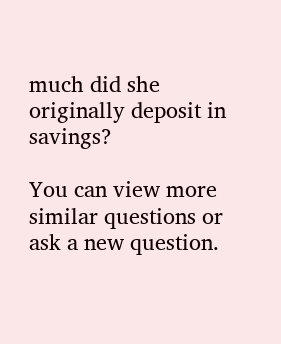much did she originally deposit in savings?

You can view more similar questions or ask a new question.